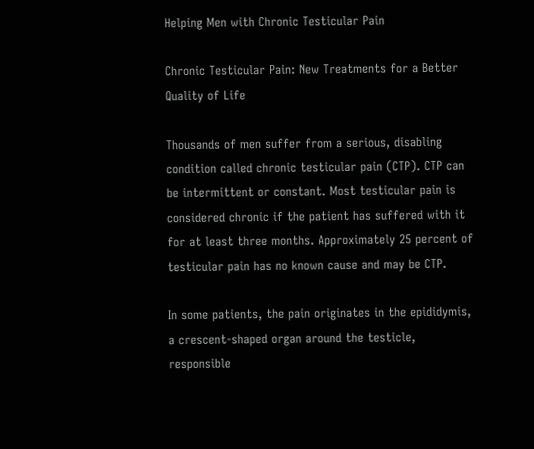Helping Men with Chronic Testicular Pain

Chronic Testicular Pain: New Treatments for a Better Quality of Life

Thousands of men suffer from a serious, disabling condition called chronic testicular pain (CTP). CTP can be intermittent or constant. Most testicular pain is considered chronic if the patient has suffered with it for at least three months. Approximately 25 percent of testicular pain has no known cause and may be CTP.

In some patients, the pain originates in the epididymis, a crescent-shaped organ around the testicle, responsible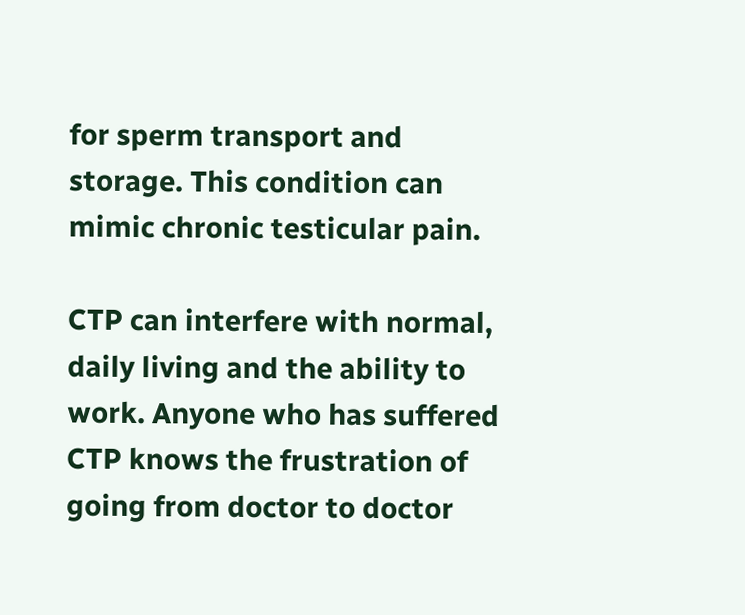for sperm transport and storage. This condition can mimic chronic testicular pain.

CTP can interfere with normal, daily living and the ability to work. Anyone who has suffered CTP knows the frustration of going from doctor to doctor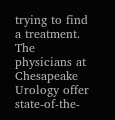trying to find a treatment. The physicians at Chesapeake Urology offer state-of-the-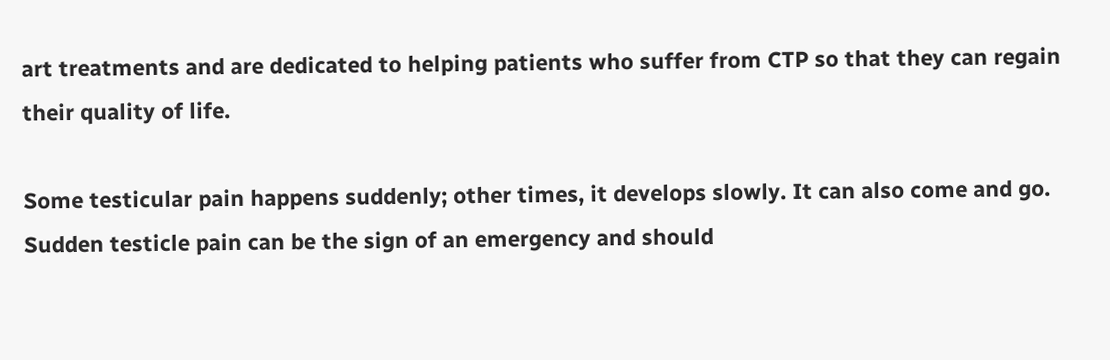art treatments and are dedicated to helping patients who suffer from CTP so that they can regain their quality of life.

Some testicular pain happens suddenly; other times, it develops slowly. It can also come and go. Sudden testicle pain can be the sign of an emergency and should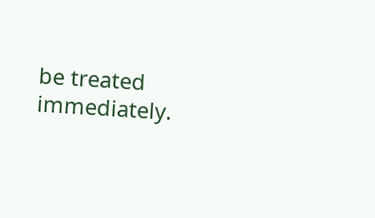be treated immediately.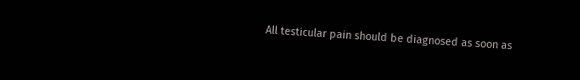All testicular pain should be diagnosed as soon as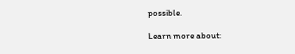possible.

Learn more about: